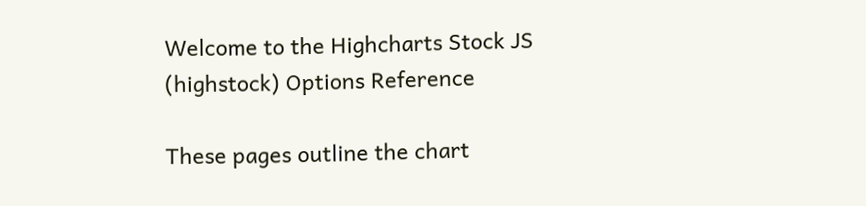Welcome to the Highcharts Stock JS (highstock) Options Reference

These pages outline the chart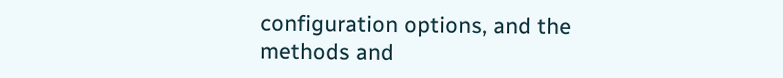configuration options, and the methods and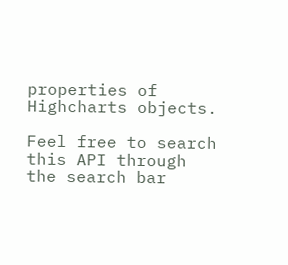properties of Highcharts objects.

Feel free to search this API through the search bar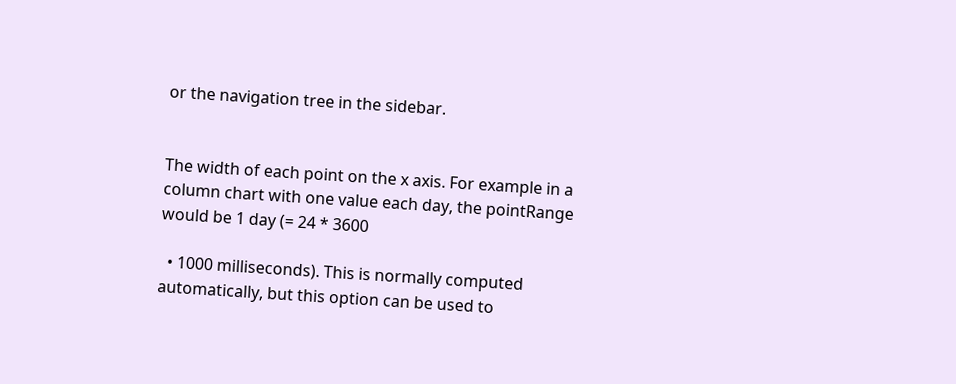or the navigation tree in the sidebar.


The width of each point on the x axis. For example in a column chart with one value each day, the pointRange would be 1 day (= 24 * 3600

  • 1000 milliseconds). This is normally computed automatically, but this option can be used to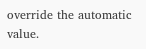override the automatic value.